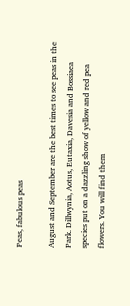Peas, fabulous peas

August and September are the best times to see peas in the Park. Dillwynia, Aotus, Eutaxia, Davesia and Bossiaea species put on a dazzling show of yellow and red pea flowers. You will find them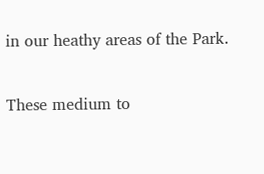in our heathy areas of the Park.

These medium to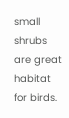small shrubs are great habitat for birds.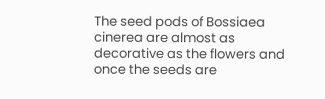The seed pods of Bossiaea cinerea are almost as decorative as the flowers and once the seeds are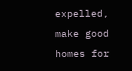expelled, make good homes for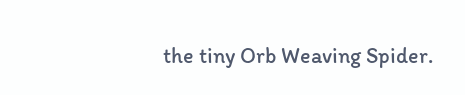the tiny Orb Weaving Spider.